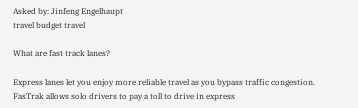Asked by: Jinfeng Engelhaupt
travel budget travel

What are fast track lanes?

Express lanes let you enjoy more reliable travel as you bypass traffic congestion. FasTrak allows solo drivers to pay a toll to drive in express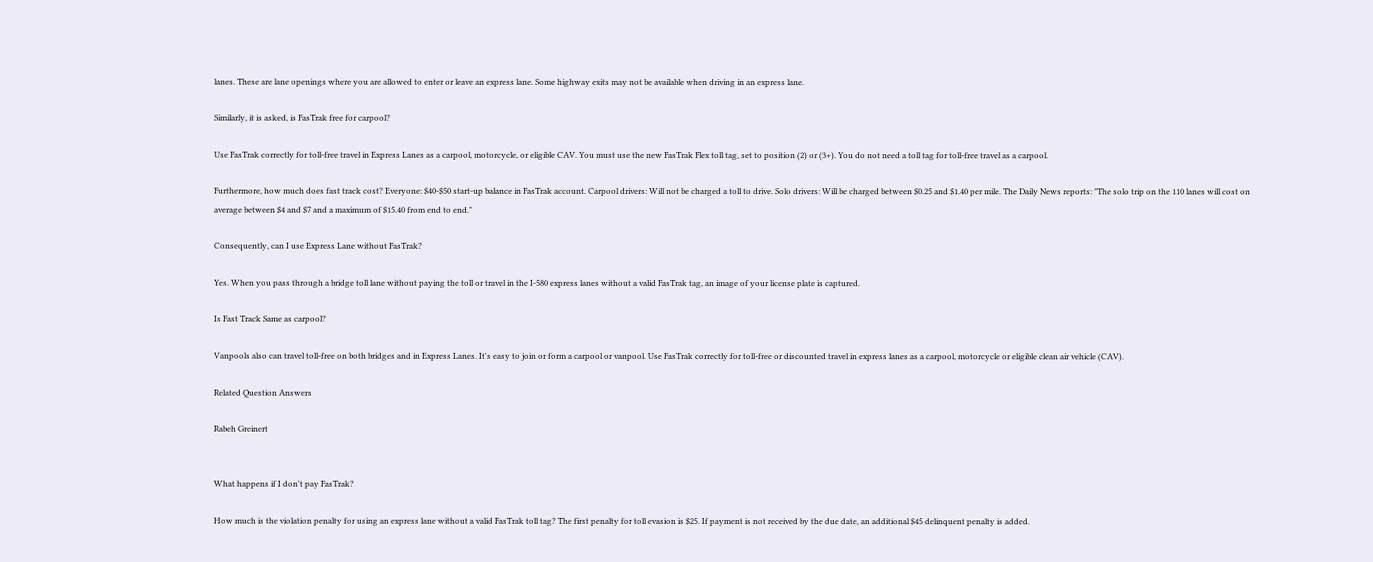lanes. These are lane openings where you are allowed to enter or leave an express lane. Some highway exits may not be available when driving in an express lane.

Similarly, it is asked, is FasTrak free for carpool?

Use FasTrak correctly for toll-free travel in Express Lanes as a carpool, motorcycle, or eligible CAV. You must use the new FasTrak Flex toll tag, set to position (2) or (3+). You do not need a toll tag for toll-free travel as a carpool.

Furthermore, how much does fast track cost? Everyone: $40-$50 start-up balance in FasTrak account. Carpool drivers: Will not be charged a toll to drive. Solo drivers: Will be charged between $0.25 and $1.40 per mile. The Daily News reports: "The solo trip on the 110 lanes will cost on average between $4 and $7 and a maximum of $15.40 from end to end."

Consequently, can I use Express Lane without FasTrak?

Yes. When you pass through a bridge toll lane without paying the toll or travel in the I-580 express lanes without a valid FasTrak tag, an image of your license plate is captured.

Is Fast Track Same as carpool?

Vanpools also can travel toll-free on both bridges and in Express Lanes. It's easy to join or form a carpool or vanpool. Use FasTrak correctly for toll-free or discounted travel in express lanes as a carpool, motorcycle or eligible clean air vehicle (CAV).

Related Question Answers

Rabeh Greinert


What happens if I don't pay FasTrak?

How much is the violation penalty for using an express lane without a valid FasTrak toll tag? The first penalty for toll evasion is $25. If payment is not received by the due date, an additional $45 delinquent penalty is added.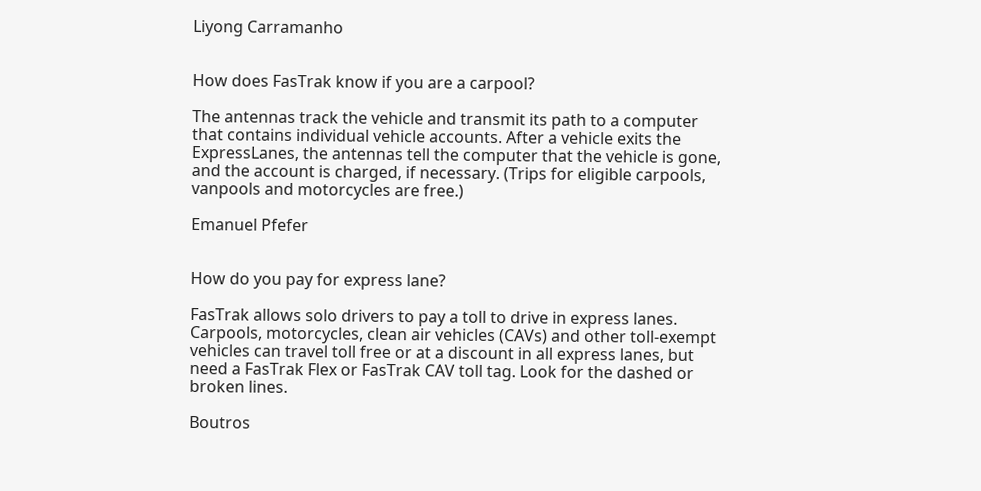Liyong Carramanho


How does FasTrak know if you are a carpool?

The antennas track the vehicle and transmit its path to a computer that contains individual vehicle accounts. After a vehicle exits the ExpressLanes, the antennas tell the computer that the vehicle is gone, and the account is charged, if necessary. (Trips for eligible carpools, vanpools and motorcycles are free.)

Emanuel Pfefer


How do you pay for express lane?

FasTrak allows solo drivers to pay a toll to drive in express lanes. Carpools, motorcycles, clean air vehicles (CAVs) and other toll-exempt vehicles can travel toll free or at a discount in all express lanes, but need a FasTrak Flex or FasTrak CAV toll tag. Look for the dashed or broken lines.

Boutros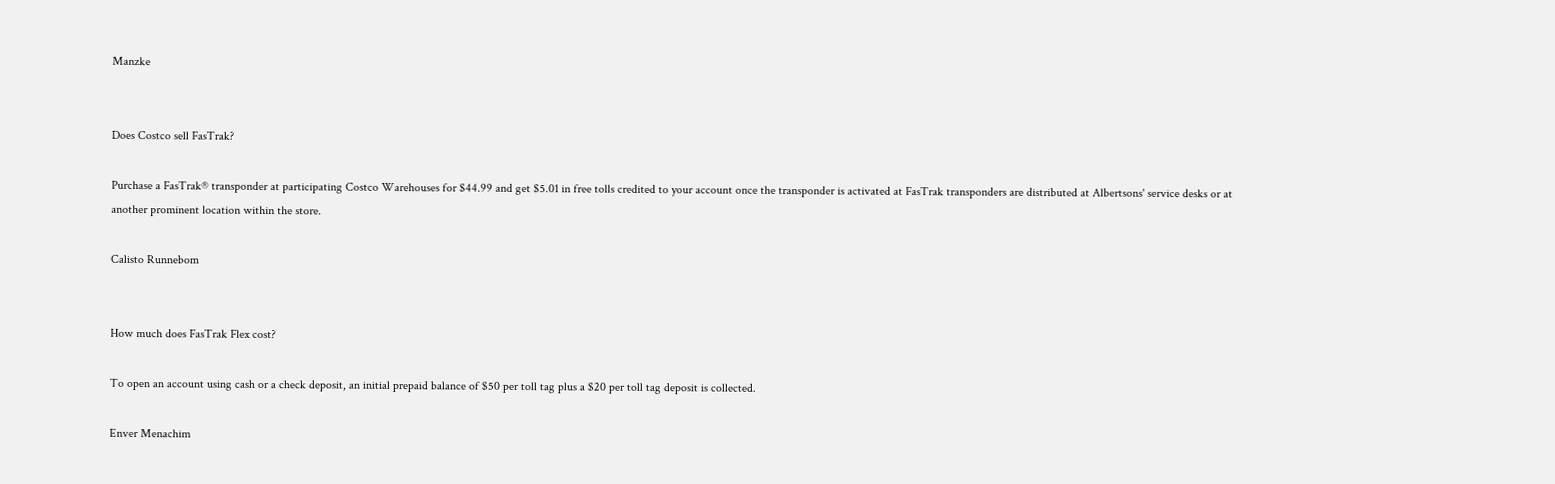Manzke


Does Costco sell FasTrak?

Purchase a FasTrak® transponder at participating Costco Warehouses for $44.99 and get $5.01 in free tolls credited to your account once the transponder is activated at FasTrak transponders are distributed at Albertsons' service desks or at another prominent location within the store.

Calisto Runnebom


How much does FasTrak Flex cost?

To open an account using cash or a check deposit, an initial prepaid balance of $50 per toll tag plus a $20 per toll tag deposit is collected.

Enver Menachim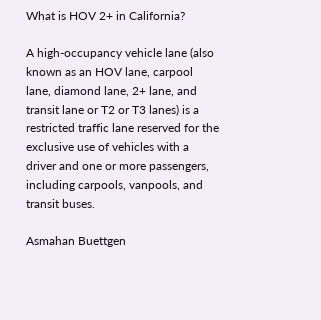What is HOV 2+ in California?

A high-occupancy vehicle lane (also known as an HOV lane, carpool lane, diamond lane, 2+ lane, and transit lane or T2 or T3 lanes) is a restricted traffic lane reserved for the exclusive use of vehicles with a driver and one or more passengers, including carpools, vanpools, and transit buses.

Asmahan Buettgen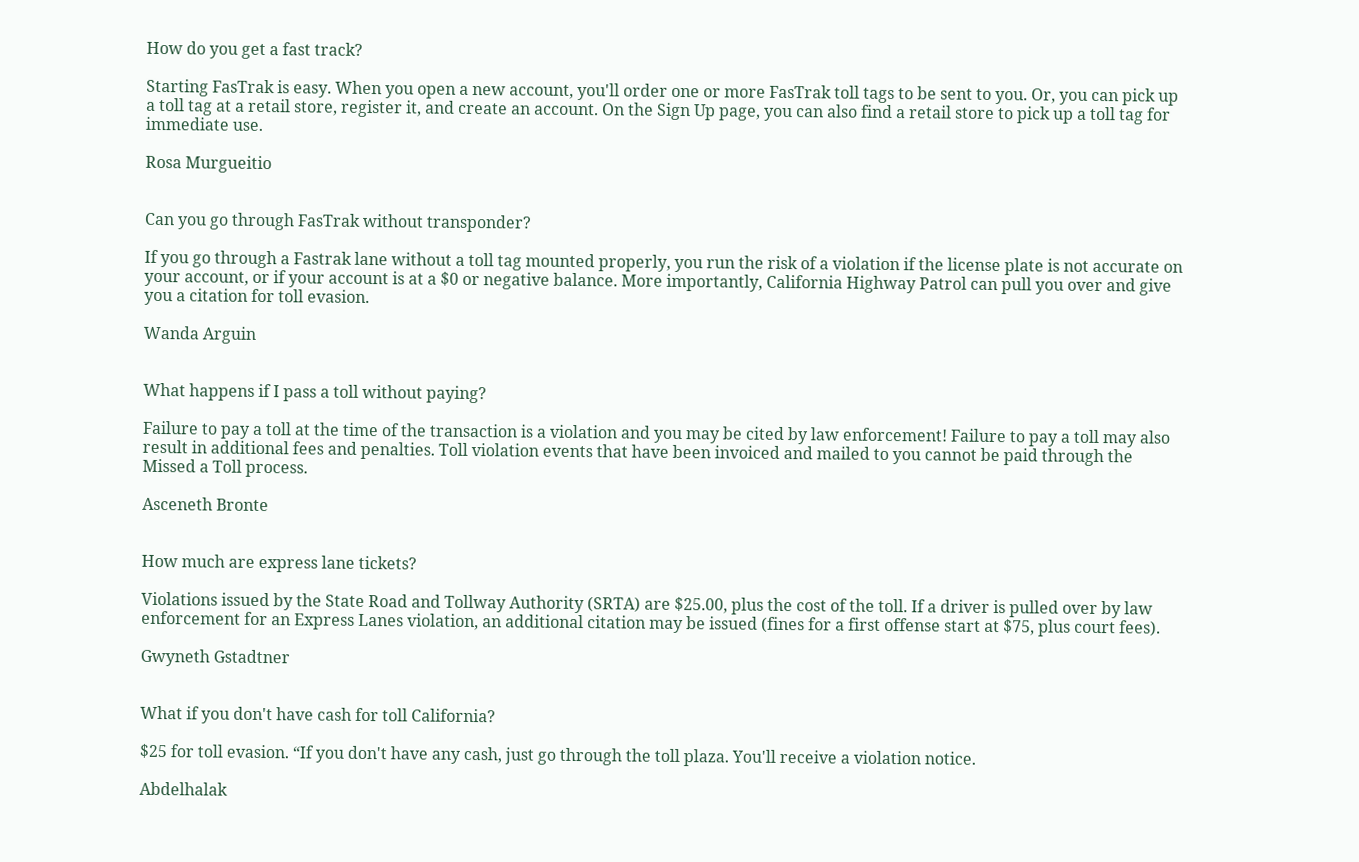How do you get a fast track?

Starting FasTrak is easy. When you open a new account, you'll order one or more FasTrak toll tags to be sent to you. Or, you can pick up a toll tag at a retail store, register it, and create an account. On the Sign Up page, you can also find a retail store to pick up a toll tag for immediate use.

Rosa Murgueitio


Can you go through FasTrak without transponder?

If you go through a Fastrak lane without a toll tag mounted properly, you run the risk of a violation if the license plate is not accurate on your account, or if your account is at a $0 or negative balance. More importantly, California Highway Patrol can pull you over and give you a citation for toll evasion.

Wanda Arguin


What happens if I pass a toll without paying?

Failure to pay a toll at the time of the transaction is a violation and you may be cited by law enforcement! Failure to pay a toll may also result in additional fees and penalties. Toll violation events that have been invoiced and mailed to you cannot be paid through the Missed a Toll process.

Asceneth Bronte


How much are express lane tickets?

Violations issued by the State Road and Tollway Authority (SRTA) are $25.00, plus the cost of the toll. If a driver is pulled over by law enforcement for an Express Lanes violation, an additional citation may be issued (fines for a first offense start at $75, plus court fees).

Gwyneth Gstadtner


What if you don't have cash for toll California?

$25 for toll evasion. “If you don't have any cash, just go through the toll plaza. You'll receive a violation notice.

Abdelhalak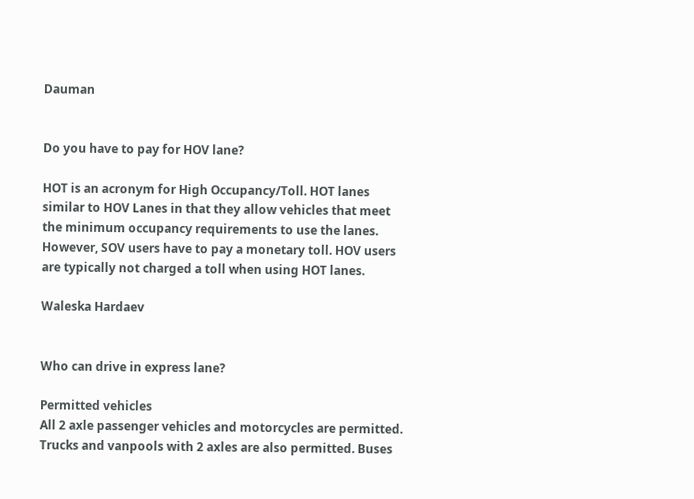Dauman


Do you have to pay for HOV lane?

HOT is an acronym for High Occupancy/Toll. HOT lanes similar to HOV Lanes in that they allow vehicles that meet the minimum occupancy requirements to use the lanes. However, SOV users have to pay a monetary toll. HOV users are typically not charged a toll when using HOT lanes.

Waleska Hardaev


Who can drive in express lane?

Permitted vehicles
All 2 axle passenger vehicles and motorcycles are permitted. Trucks and vanpools with 2 axles are also permitted. Buses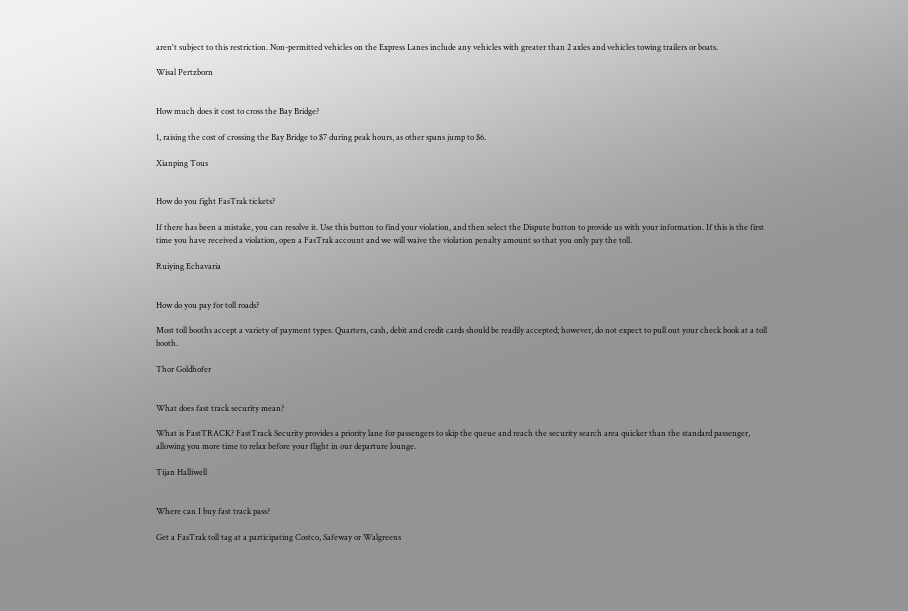aren't subject to this restriction. Non-permitted vehicles on the Express Lanes include any vehicles with greater than 2 axles and vehicles towing trailers or boats.

Wisal Pertzborn


How much does it cost to cross the Bay Bridge?

1, raising the cost of crossing the Bay Bridge to $7 during peak hours, as other spans jump to $6.

Xianping Tous


How do you fight FasTrak tickets?

If there has been a mistake, you can resolve it. Use this button to find your violation, and then select the Dispute button to provide us with your information. If this is the first time you have received a violation, open a FasTrak account and we will waive the violation penalty amount so that you only pay the toll.

Ruiying Echavaria


How do you pay for toll roads?

Most toll booths accept a variety of payment types. Quarters, cash, debit and credit cards should be readily accepted; however, do not expect to pull out your check book at a toll booth.

Thor Goldhofer


What does fast track security mean?

What is FastTRACK? FastTrack Security provides a priority lane for passengers to skip the queue and reach the security search area quicker than the standard passenger, allowing you more time to relax before your flight in our departure lounge.

Tijan Halliwell


Where can I buy fast track pass?

Get a FasTrak toll tag at a participating Costco, Safeway or Walgreens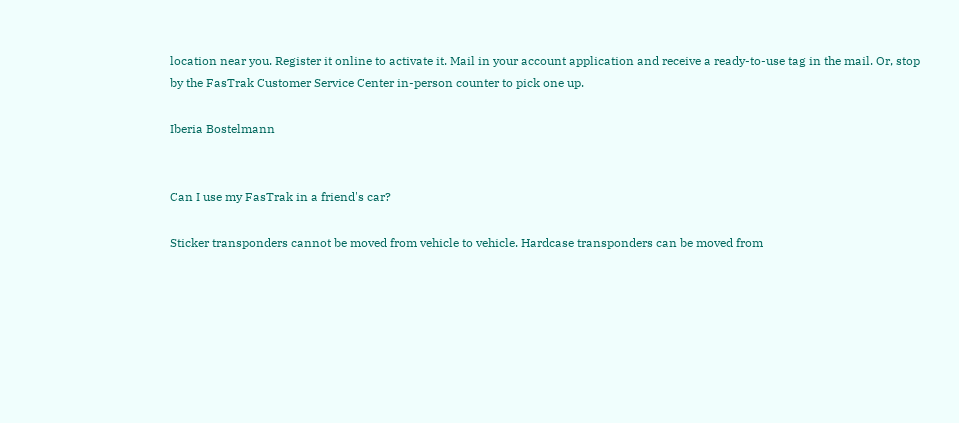location near you. Register it online to activate it. Mail in your account application and receive a ready-to-use tag in the mail. Or, stop by the FasTrak Customer Service Center in-person counter to pick one up.

Iberia Bostelmann


Can I use my FasTrak in a friend's car?

Sticker transponders cannot be moved from vehicle to vehicle. Hardcase transponders can be moved from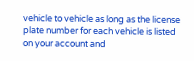vehicle to vehicle as long as the license plate number for each vehicle is listed on your account and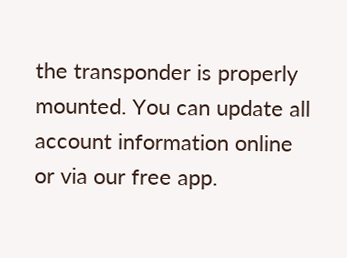the transponder is properly mounted. You can update all account information online or via our free app.